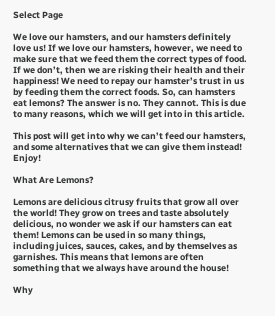Select Page

We love our hamsters, and our hamsters definitely love us! If we love our hamsters, however, we need to make sure that we feed them the correct types of food. If we don’t, then we are risking their health and their happiness! We need to repay our hamster’s trust in us by feeding them the correct foods. So, can hamsters eat lemons? The answer is no. They cannot. This is due to many reasons, which we will get into in this article.

This post will get into why we can’t feed our hamsters, and some alternatives that we can give them instead! Enjoy!

What Are Lemons?

Lemons are delicious citrusy fruits that grow all over the world! They grow on trees and taste absolutely delicious, no wonder we ask if our hamsters can eat them! Lemons can be used in so many things, including juices, sauces, cakes, and by themselves as garnishes. This means that lemons are often something that we always have around the house!

Why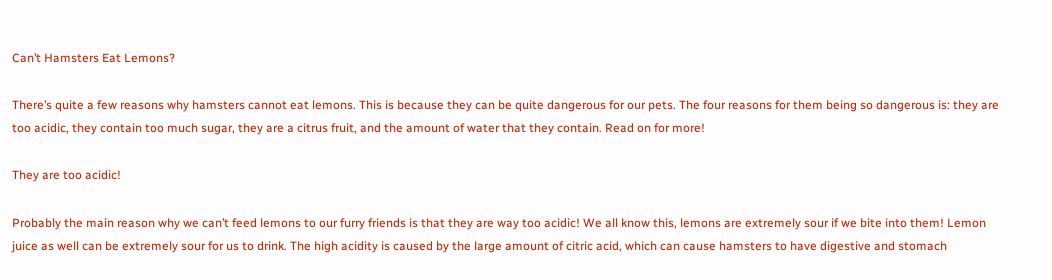Can’t Hamsters Eat Lemons?

There’s quite a few reasons why hamsters cannot eat lemons. This is because they can be quite dangerous for our pets. The four reasons for them being so dangerous is: they are too acidic, they contain too much sugar, they are a citrus fruit, and the amount of water that they contain. Read on for more!

They are too acidic!

Probably the main reason why we can’t feed lemons to our furry friends is that they are way too acidic! We all know this, lemons are extremely sour if we bite into them! Lemon juice as well can be extremely sour for us to drink. The high acidity is caused by the large amount of citric acid, which can cause hamsters to have digestive and stomach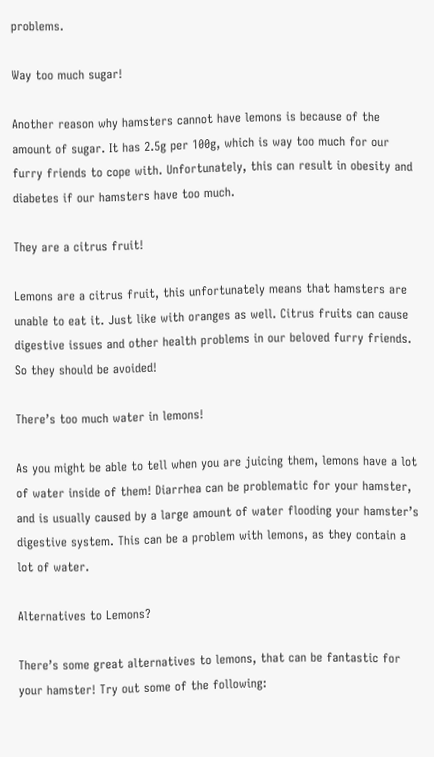problems.

Way too much sugar!

Another reason why hamsters cannot have lemons is because of the amount of sugar. It has 2.5g per 100g, which is way too much for our furry friends to cope with. Unfortunately, this can result in obesity and diabetes if our hamsters have too much.

They are a citrus fruit!

Lemons are a citrus fruit, this unfortunately means that hamsters are unable to eat it. Just like with oranges as well. Citrus fruits can cause digestive issues and other health problems in our beloved furry friends. So they should be avoided!

There’s too much water in lemons!

As you might be able to tell when you are juicing them, lemons have a lot of water inside of them! Diarrhea can be problematic for your hamster, and is usually caused by a large amount of water flooding your hamster’s digestive system. This can be a problem with lemons, as they contain a lot of water.

Alternatives to Lemons?

There’s some great alternatives to lemons, that can be fantastic for your hamster! Try out some of the following: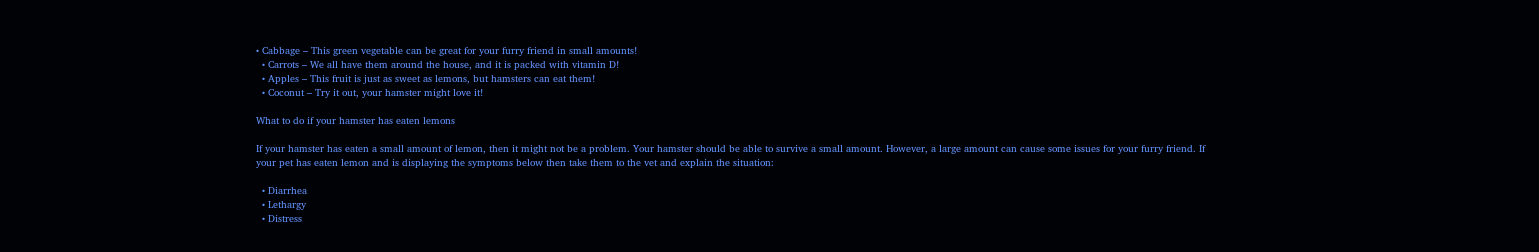• Cabbage – This green vegetable can be great for your furry friend in small amounts!
  • Carrots – We all have them around the house, and it is packed with vitamin D!
  • Apples – This fruit is just as sweet as lemons, but hamsters can eat them!
  • Coconut – Try it out, your hamster might love it!

What to do if your hamster has eaten lemons

If your hamster has eaten a small amount of lemon, then it might not be a problem. Your hamster should be able to survive a small amount. However, a large amount can cause some issues for your furry friend. If your pet has eaten lemon and is displaying the symptoms below then take them to the vet and explain the situation:

  • Diarrhea
  • Lethargy
  • Distress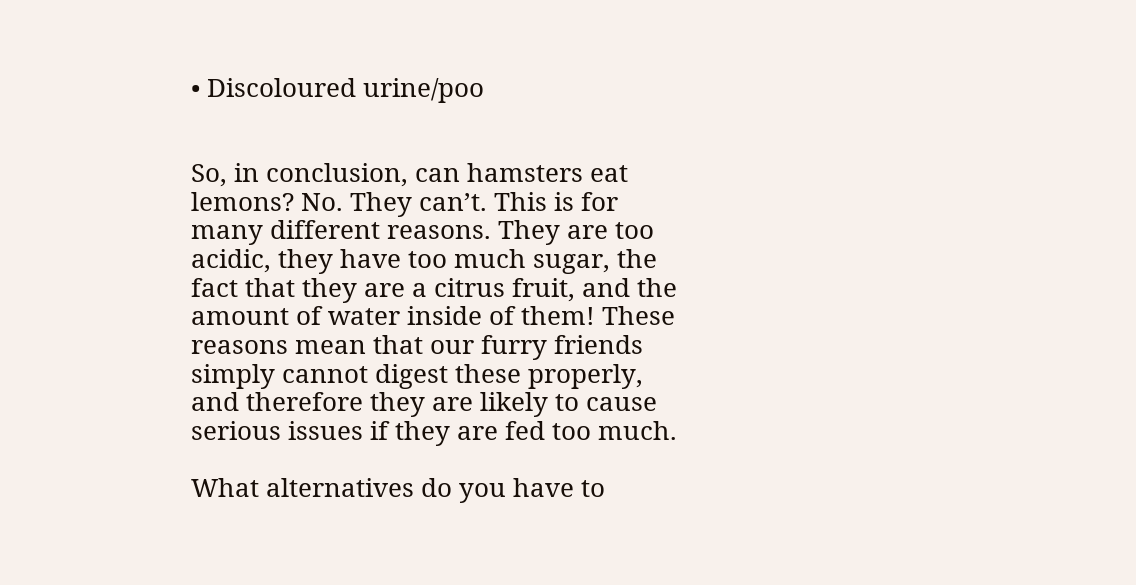• Discoloured urine/poo


So, in conclusion, can hamsters eat lemons? No. They can’t. This is for many different reasons. They are too acidic, they have too much sugar, the fact that they are a citrus fruit, and the amount of water inside of them! These reasons mean that our furry friends simply cannot digest these properly, and therefore they are likely to cause serious issues if they are fed too much.

What alternatives do you have to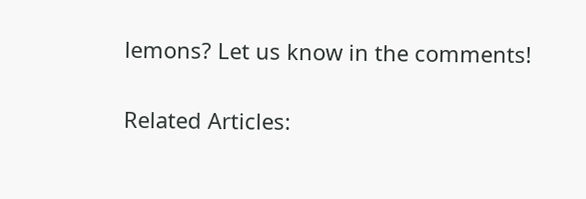lemons? Let us know in the comments!

Related Articles: